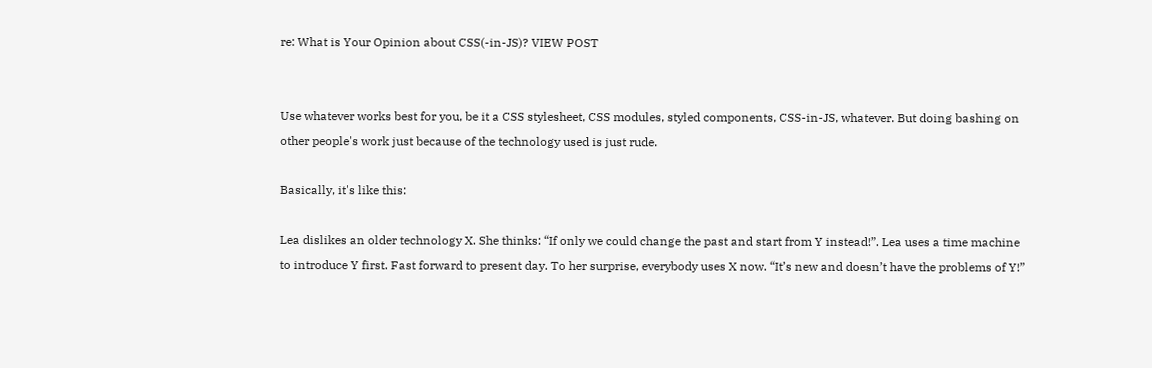re: What is Your Opinion about CSS(-in-JS)? VIEW POST


Use whatever works best for you, be it a CSS stylesheet, CSS modules, styled components, CSS-in-JS, whatever. But doing bashing on other people's work just because of the technology used is just rude.

Basically, it's like this:

Lea dislikes an older technology X. She thinks: “If only we could change the past and start from Y instead!”. Lea uses a time machine to introduce Y first. Fast forward to present day. To her surprise, everybody uses X now. “It’s new and doesn’t have the problems of Y!”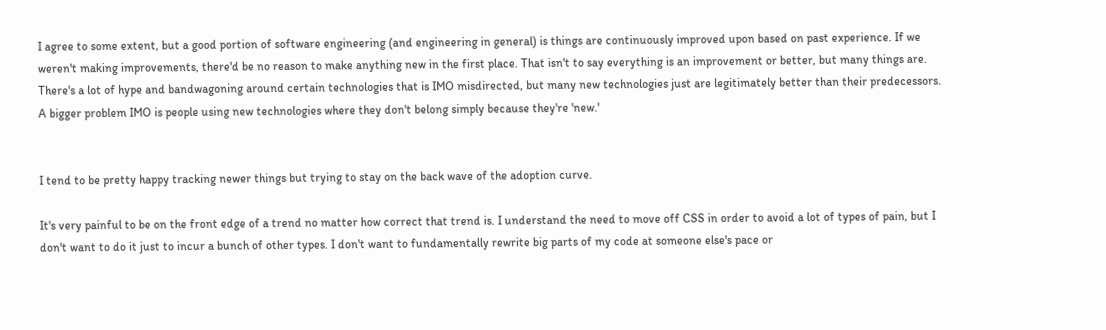I agree to some extent, but a good portion of software engineering (and engineering in general) is things are continuously improved upon based on past experience. If we weren't making improvements, there'd be no reason to make anything new in the first place. That isn't to say everything is an improvement or better, but many things are. There's a lot of hype and bandwagoning around certain technologies that is IMO misdirected, but many new technologies just are legitimately better than their predecessors. A bigger problem IMO is people using new technologies where they don't belong simply because they're 'new.'


I tend to be pretty happy tracking newer things but trying to stay on the back wave of the adoption curve.

It's very painful to be on the front edge of a trend no matter how correct that trend is. I understand the need to move off CSS in order to avoid a lot of types of pain, but I don't want to do it just to incur a bunch of other types. I don't want to fundamentally rewrite big parts of my code at someone else's pace or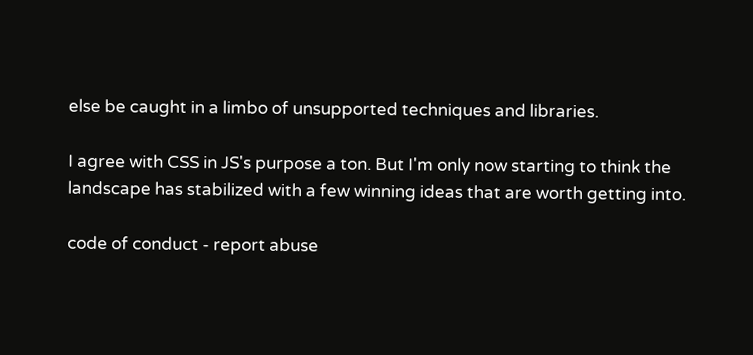else be caught in a limbo of unsupported techniques and libraries.

I agree with CSS in JS's purpose a ton. But I'm only now starting to think the landscape has stabilized with a few winning ideas that are worth getting into.

code of conduct - report abuse